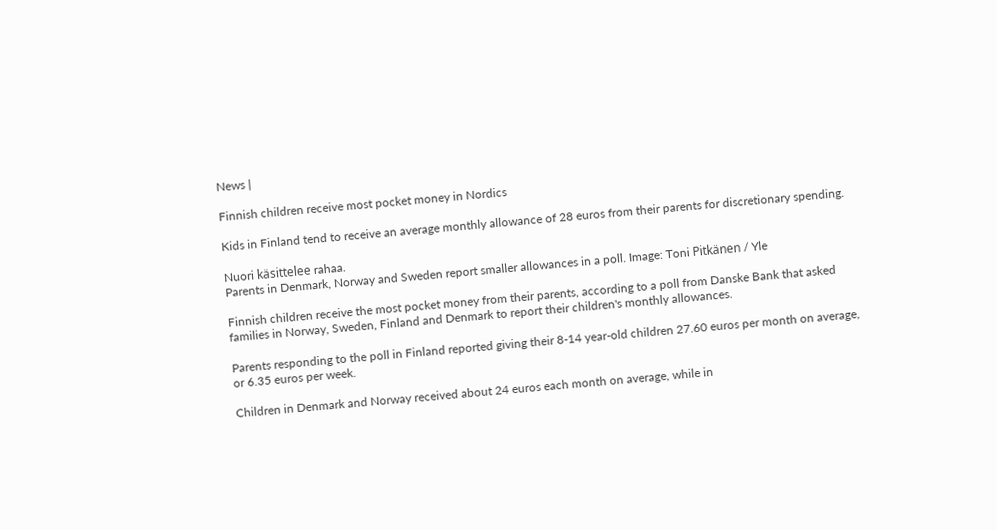News |

Finnish children receive most pocket money in Nordics

Kids in Finland tend to receive an average monthly allowance of 28 euros from their parents for discretionary spending.

Nuori käsittelee rahaa.
Parents in Denmark, Norway and Sweden report smaller allowances in a poll. Image: Toni Pitkänen / Yle

Finnish children receive the most pocket money from their parents, according to a poll from Danske Bank that asked families in Norway, Sweden, Finland and Denmark to report their children's monthly allowances.

Parents responding to the poll in Finland reported giving their 8-14 year-old children 27.60 euros per month on average, or 6.35 euros per week.

Children in Denmark and Norway received about 24 euros each month on average, while in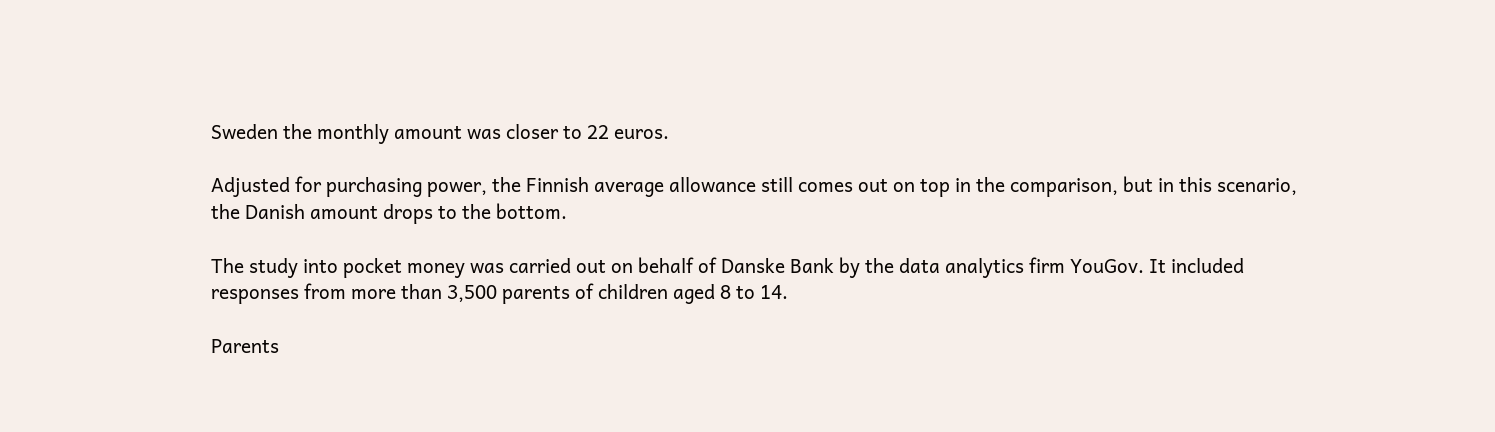Sweden the monthly amount was closer to 22 euros.

Adjusted for purchasing power, the Finnish average allowance still comes out on top in the comparison, but in this scenario, the Danish amount drops to the bottom.

The study into pocket money was carried out on behalf of Danske Bank by the data analytics firm YouGov. It included responses from more than 3,500 parents of children aged 8 to 14.

Parents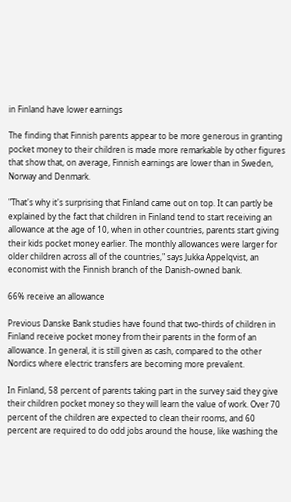in Finland have lower earnings

The finding that Finnish parents appear to be more generous in granting pocket money to their children is made more remarkable by other figures that show that, on average, Finnish earnings are lower than in Sweden, Norway and Denmark.

"That's why it's surprising that Finland came out on top. It can partly be explained by the fact that children in Finland tend to start receiving an allowance at the age of 10, when in other countries, parents start giving their kids pocket money earlier. The monthly allowances were larger for older children across all of the countries," says Jukka Appelqvist, an economist with the Finnish branch of the Danish-owned bank.

66% receive an allowance

Previous Danske Bank studies have found that two-thirds of children in Finland receive pocket money from their parents in the form of an allowance. In general, it is still given as cash, compared to the other Nordics where electric transfers are becoming more prevalent.

In Finland, 58 percent of parents taking part in the survey said they give their children pocket money so they will learn the value of work. Over 70 percent of the children are expected to clean their rooms, and 60 percent are required to do odd jobs around the house, like washing the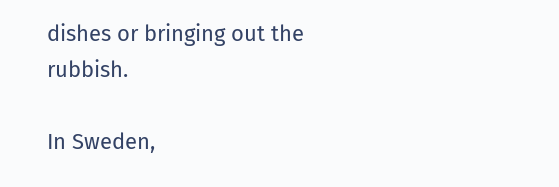dishes or bringing out the rubbish.

In Sweden,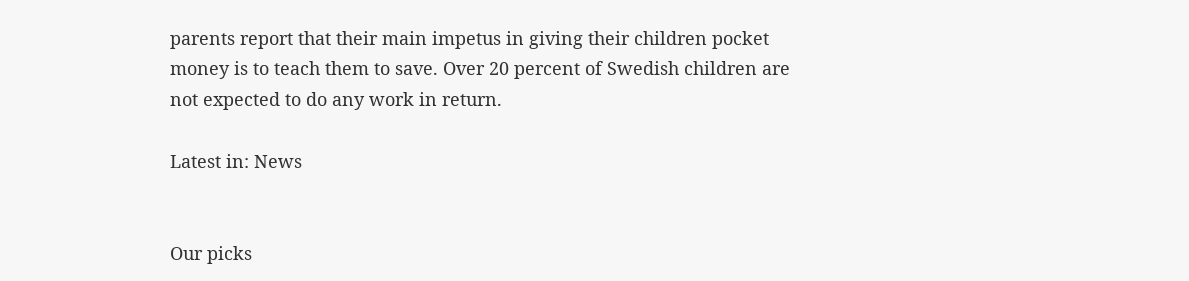parents report that their main impetus in giving their children pocket money is to teach them to save. Over 20 percent of Swedish children are not expected to do any work in return.

Latest in: News


Our picks